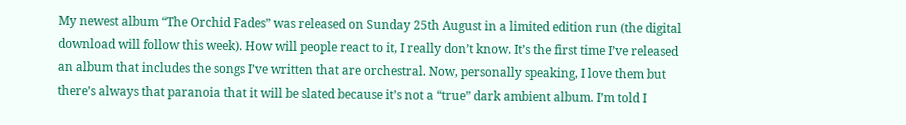My newest album “The Orchid Fades” was released on Sunday 25th August in a limited edition run (the digital download will follow this week). How will people react to it, I really don’t know. It’s the first time I’ve released an album that includes the songs I’ve written that are orchestral. Now, personally speaking, I love them but there’s always that paranoia that it will be slated because it’s not a “true” dark ambient album. I’m told I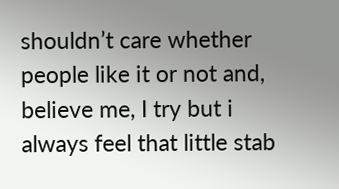shouldn’t care whether people like it or not and, believe me, I try but i always feel that little stab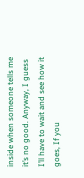inside when someone tells me it’s no good. Anyway, I guess I’ll have to wait and see how it goes, If you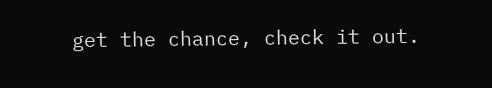get the chance, check it out.